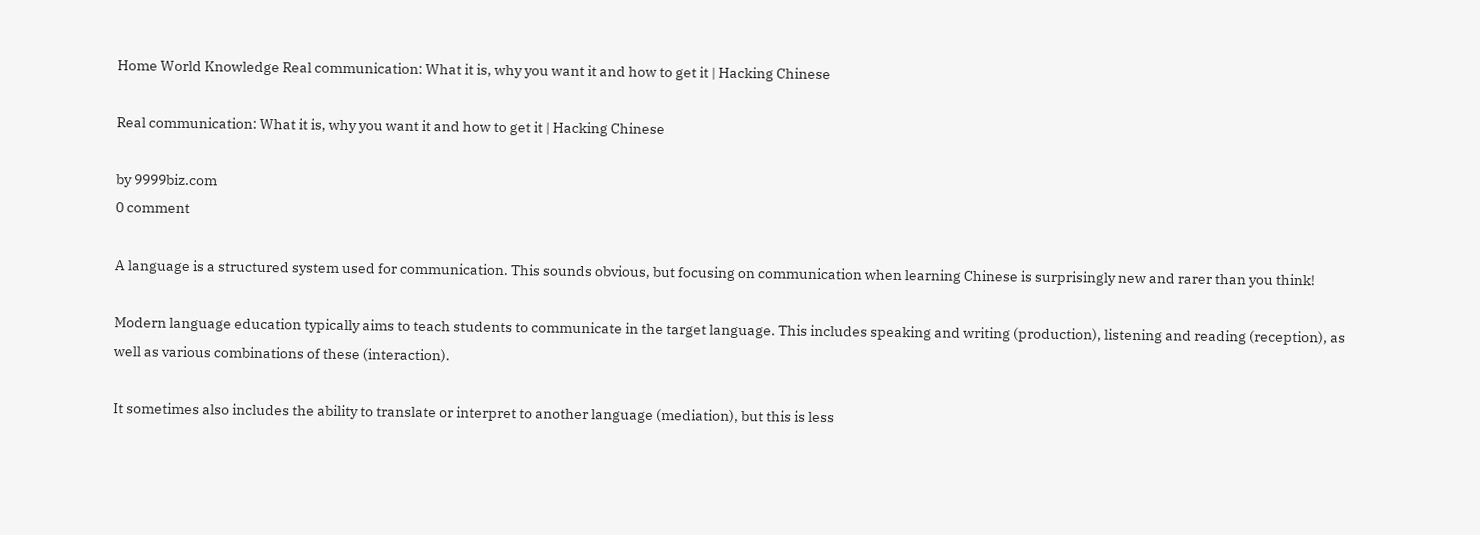Home World Knowledge Real communication: What it is, why you want it and how to get it | Hacking Chinese

Real communication: What it is, why you want it and how to get it | Hacking Chinese

by 9999biz.com
0 comment

A language is a structured system used for communication. This sounds obvious, but focusing on communication when learning Chinese is surprisingly new and rarer than you think!

Modern language education typically aims to teach students to communicate in the target language. This includes speaking and writing (production), listening and reading (reception), as well as various combinations of these (interaction).

It sometimes also includes the ability to translate or interpret to another language (mediation), but this is less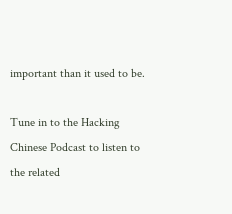important than it used to be.

Tune in to the Hacking Chinese Podcast to listen to the related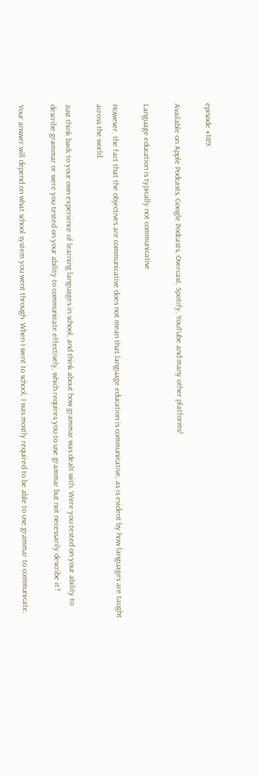episode #189:

Available on Apple Podcasts, Google Podcasts, Overcast, Spotify, YouTube and many other platforms!

Language education is typically not communicative

However, the fact that the objectives are communicative does not mean that language education is communicative, as is evident by how languages are taught across the world.

Just think back to your own experience of learning languages in school, and think about how grammar was dealt with. Were you tested on your ability to describe grammar or were you tested on your ability to communicate effectively, which requires you to use grammar but not necessarily describe it?

Your answer will depend on what school system you went through. When I went to school, I was mostly required to be able to use grammar to communicate,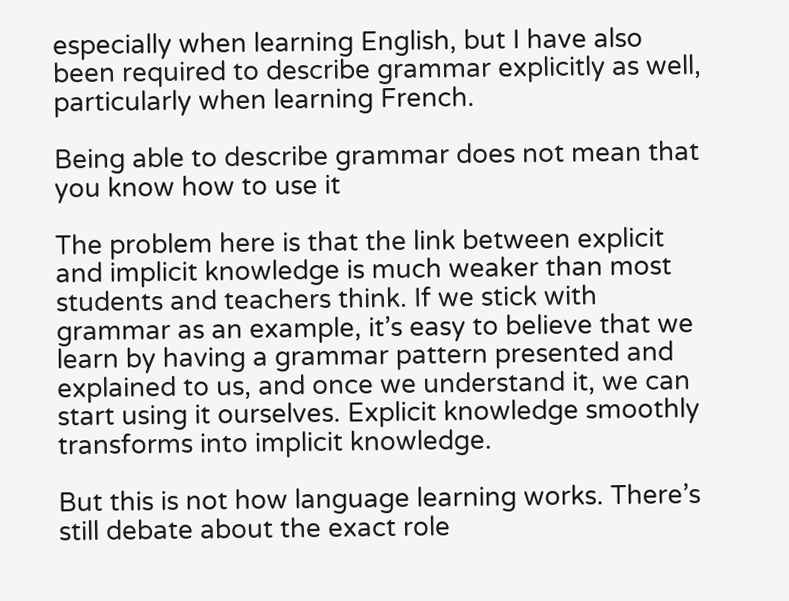especially when learning English, but I have also been required to describe grammar explicitly as well, particularly when learning French.

Being able to describe grammar does not mean that you know how to use it

The problem here is that the link between explicit and implicit knowledge is much weaker than most students and teachers think. If we stick with grammar as an example, it’s easy to believe that we learn by having a grammar pattern presented and explained to us, and once we understand it, we can start using it ourselves. Explicit knowledge smoothly transforms into implicit knowledge.

But this is not how language learning works. There’s still debate about the exact role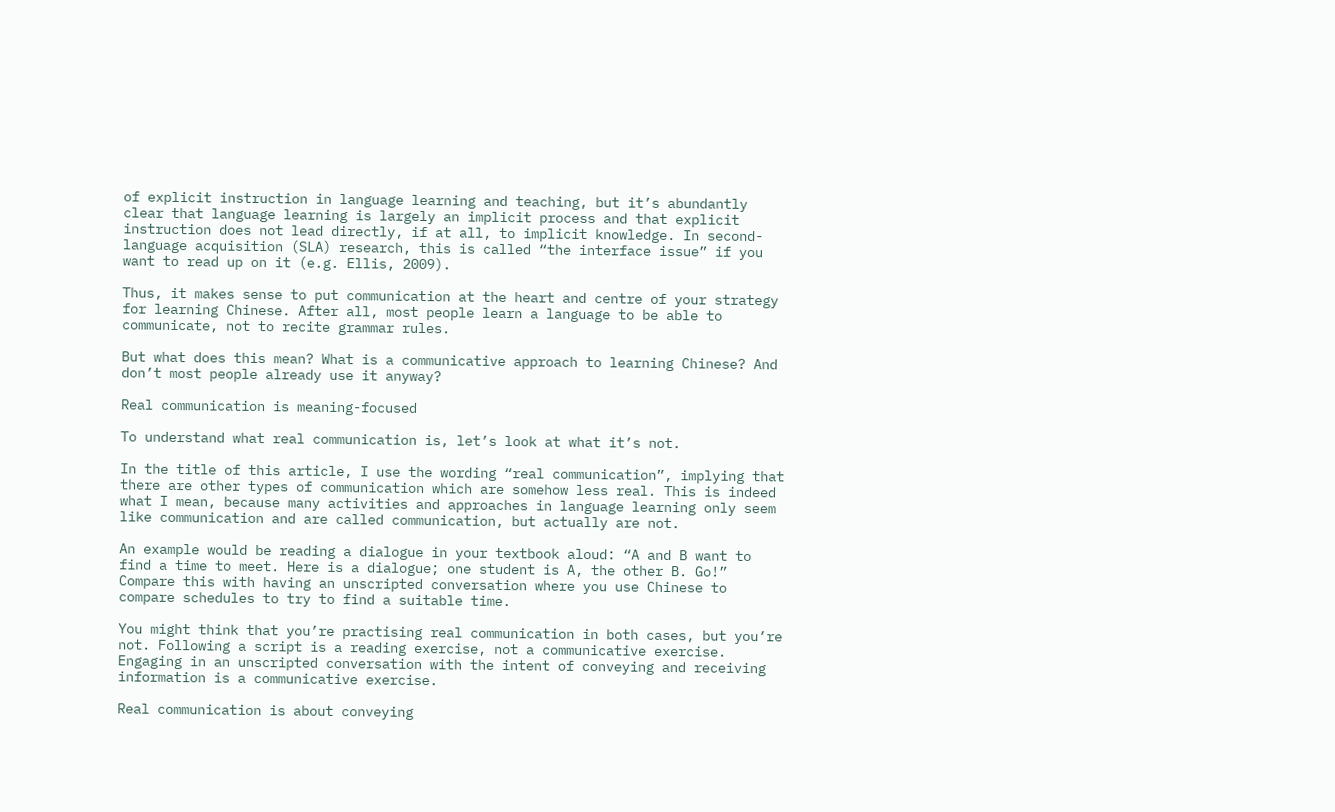of explicit instruction in language learning and teaching, but it’s abundantly clear that language learning is largely an implicit process and that explicit instruction does not lead directly, if at all, to implicit knowledge. In second-language acquisition (SLA) research, this is called “the interface issue” if you want to read up on it (e.g. Ellis, 2009).

Thus, it makes sense to put communication at the heart and centre of your strategy for learning Chinese. After all, most people learn a language to be able to communicate, not to recite grammar rules.

But what does this mean? What is a communicative approach to learning Chinese? And don’t most people already use it anyway?

Real communication is meaning-focused

To understand what real communication is, let’s look at what it’s not.

In the title of this article, I use the wording “real communication”, implying that there are other types of communication which are somehow less real. This is indeed what I mean, because many activities and approaches in language learning only seem like communication and are called communication, but actually are not.

An example would be reading a dialogue in your textbook aloud: “A and B want to find a time to meet. Here is a dialogue; one student is A, the other B. Go!” Compare this with having an unscripted conversation where you use Chinese to compare schedules to try to find a suitable time.

You might think that you’re practising real communication in both cases, but you’re not. Following a script is a reading exercise, not a communicative exercise. Engaging in an unscripted conversation with the intent of conveying and receiving information is a communicative exercise.

Real communication is about conveying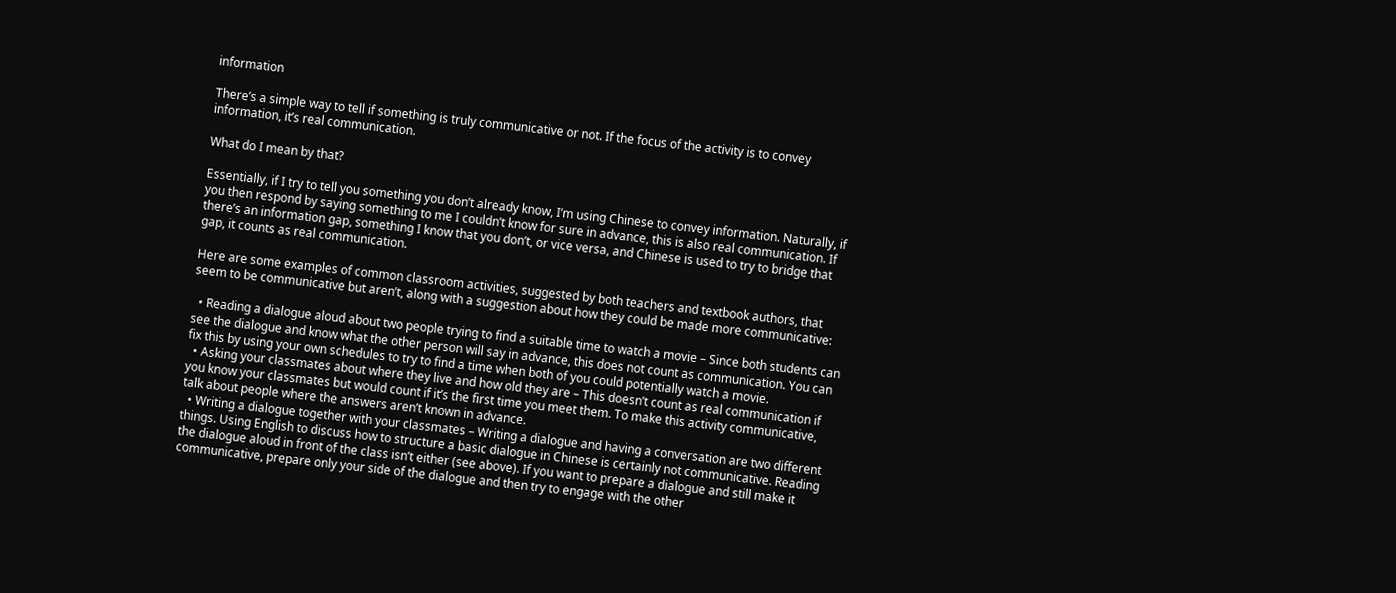information

There’s a simple way to tell if something is truly communicative or not. If the focus of the activity is to convey information, it’s real communication.

What do I mean by that?

Essentially, if I try to tell you something you don’t already know, I’m using Chinese to convey information. Naturally, if you then respond by saying something to me I couldn’t know for sure in advance, this is also real communication. If there’s an information gap, something I know that you don’t, or vice versa, and Chinese is used to try to bridge that gap, it counts as real communication.

Here are some examples of common classroom activities, suggested by both teachers and textbook authors, that seem to be communicative but aren’t, along with a suggestion about how they could be made more communicative:

  • Reading a dialogue aloud about two people trying to find a suitable time to watch a movie – Since both students can see the dialogue and know what the other person will say in advance, this does not count as communication. You can fix this by using your own schedules to try to find a time when both of you could potentially watch a movie.
  • Asking your classmates about where they live and how old they are – This doesn’t count as real communication if you know your classmates but would count if it’s the first time you meet them. To make this activity communicative, talk about people where the answers aren’t known in advance.
  • Writing a dialogue together with your classmates – Writing a dialogue and having a conversation are two different things. Using English to discuss how to structure a basic dialogue in Chinese is certainly not communicative. Reading the dialogue aloud in front of the class isn’t either (see above). If you want to prepare a dialogue and still make it communicative, prepare only your side of the dialogue and then try to engage with the other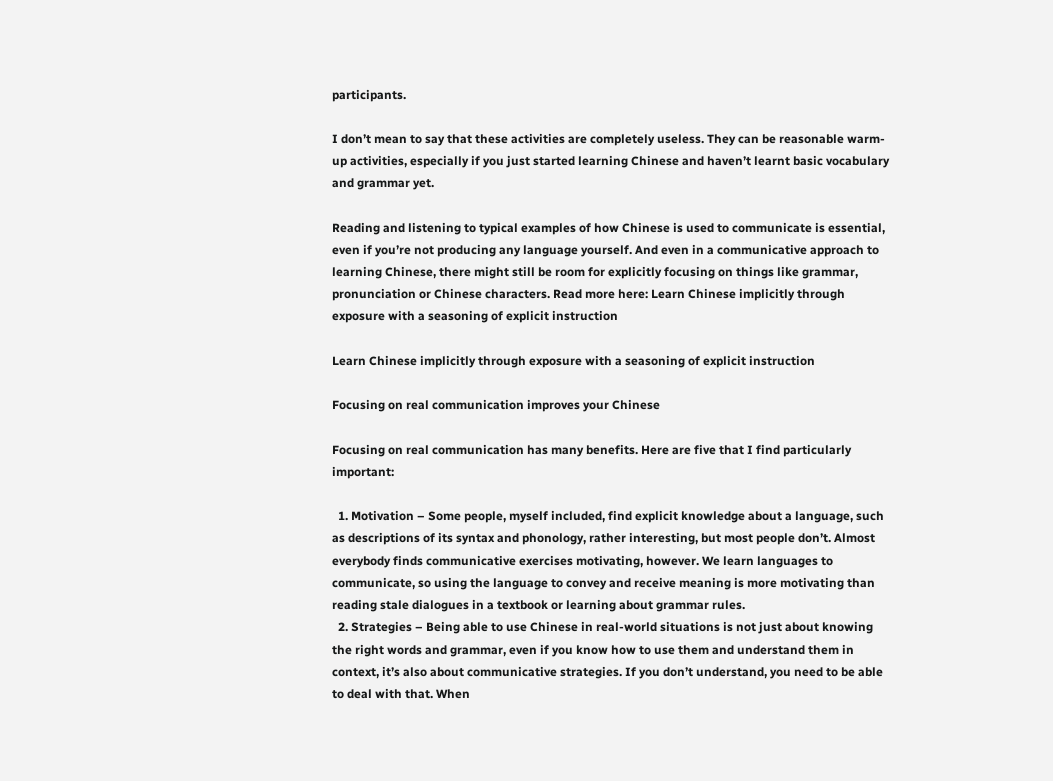participants.

I don’t mean to say that these activities are completely useless. They can be reasonable warm-up activities, especially if you just started learning Chinese and haven’t learnt basic vocabulary and grammar yet.

Reading and listening to typical examples of how Chinese is used to communicate is essential, even if you’re not producing any language yourself. And even in a communicative approach to learning Chinese, there might still be room for explicitly focusing on things like grammar, pronunciation or Chinese characters. Read more here: Learn Chinese implicitly through exposure with a seasoning of explicit instruction

Learn Chinese implicitly through exposure with a seasoning of explicit instruction

Focusing on real communication improves your Chinese

Focusing on real communication has many benefits. Here are five that I find particularly important:

  1. Motivation – Some people, myself included, find explicit knowledge about a language, such as descriptions of its syntax and phonology, rather interesting, but most people don’t. Almost everybody finds communicative exercises motivating, however. We learn languages to communicate, so using the language to convey and receive meaning is more motivating than reading stale dialogues in a textbook or learning about grammar rules.
  2. Strategies – Being able to use Chinese in real-world situations is not just about knowing the right words and grammar, even if you know how to use them and understand them in context, it’s also about communicative strategies. If you don’t understand, you need to be able to deal with that. When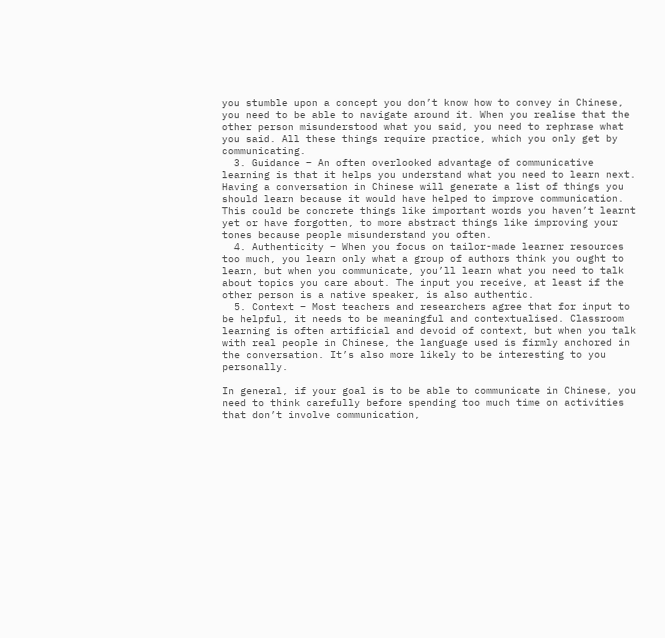you stumble upon a concept you don’t know how to convey in Chinese, you need to be able to navigate around it. When you realise that the other person misunderstood what you said, you need to rephrase what you said. All these things require practice, which you only get by communicating.
  3. Guidance – An often overlooked advantage of communicative learning is that it helps you understand what you need to learn next. Having a conversation in Chinese will generate a list of things you should learn because it would have helped to improve communication. This could be concrete things like important words you haven’t learnt yet or have forgotten, to more abstract things like improving your tones because people misunderstand you often.
  4. Authenticity – When you focus on tailor-made learner resources too much, you learn only what a group of authors think you ought to learn, but when you communicate, you’ll learn what you need to talk about topics you care about. The input you receive, at least if the other person is a native speaker, is also authentic.
  5. Context – Most teachers and researchers agree that for input to be helpful, it needs to be meaningful and contextualised. Classroom learning is often artificial and devoid of context, but when you talk with real people in Chinese, the language used is firmly anchored in the conversation. It’s also more likely to be interesting to you personally.

In general, if your goal is to be able to communicate in Chinese, you need to think carefully before spending too much time on activities that don’t involve communication,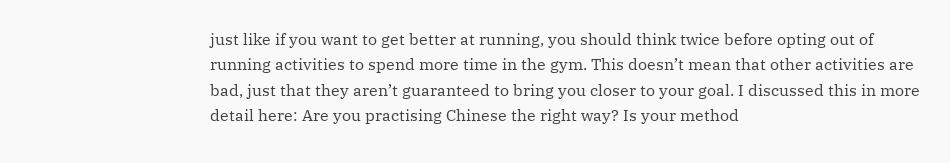just like if you want to get better at running, you should think twice before opting out of running activities to spend more time in the gym. This doesn’t mean that other activities are bad, just that they aren’t guaranteed to bring you closer to your goal. I discussed this in more detail here: Are you practising Chinese the right way? Is your method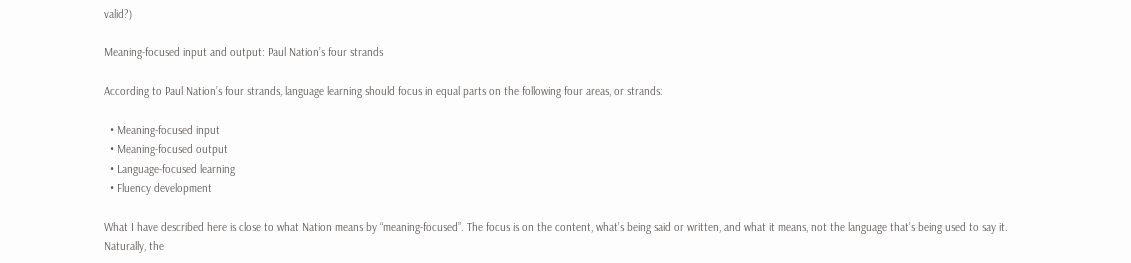valid?)

Meaning-focused input and output: Paul Nation’s four strands

According to Paul Nation’s four strands, language learning should focus in equal parts on the following four areas, or strands:

  • Meaning-focused input
  • Meaning-focused output
  • Language-focused learning
  • Fluency development

What I have described here is close to what Nation means by “meaning-focused”. The focus is on the content, what’s being said or written, and what it means, not the language that’s being used to say it. Naturally, the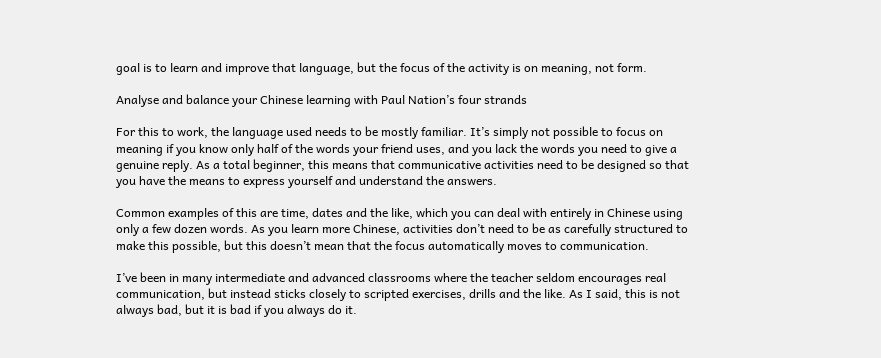goal is to learn and improve that language, but the focus of the activity is on meaning, not form.

Analyse and balance your Chinese learning with Paul Nation’s four strands

For this to work, the language used needs to be mostly familiar. It’s simply not possible to focus on meaning if you know only half of the words your friend uses, and you lack the words you need to give a genuine reply. As a total beginner, this means that communicative activities need to be designed so that you have the means to express yourself and understand the answers.

Common examples of this are time, dates and the like, which you can deal with entirely in Chinese using only a few dozen words. As you learn more Chinese, activities don’t need to be as carefully structured to make this possible, but this doesn’t mean that the focus automatically moves to communication.

I’ve been in many intermediate and advanced classrooms where the teacher seldom encourages real communication, but instead sticks closely to scripted exercises, drills and the like. As I said, this is not always bad, but it is bad if you always do it.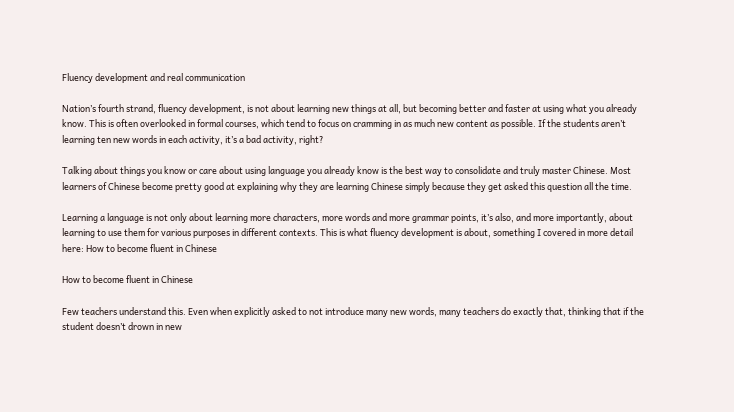Fluency development and real communication

Nation’s fourth strand, fluency development, is not about learning new things at all, but becoming better and faster at using what you already know. This is often overlooked in formal courses, which tend to focus on cramming in as much new content as possible. If the students aren’t learning ten new words in each activity, it’s a bad activity, right?

Talking about things you know or care about using language you already know is the best way to consolidate and truly master Chinese. Most learners of Chinese become pretty good at explaining why they are learning Chinese simply because they get asked this question all the time.

Learning a language is not only about learning more characters, more words and more grammar points, it’s also, and more importantly, about learning to use them for various purposes in different contexts. This is what fluency development is about, something I covered in more detail here: How to become fluent in Chinese

How to become fluent in Chinese

Few teachers understand this. Even when explicitly asked to not introduce many new words, many teachers do exactly that, thinking that if the student doesn’t drown in new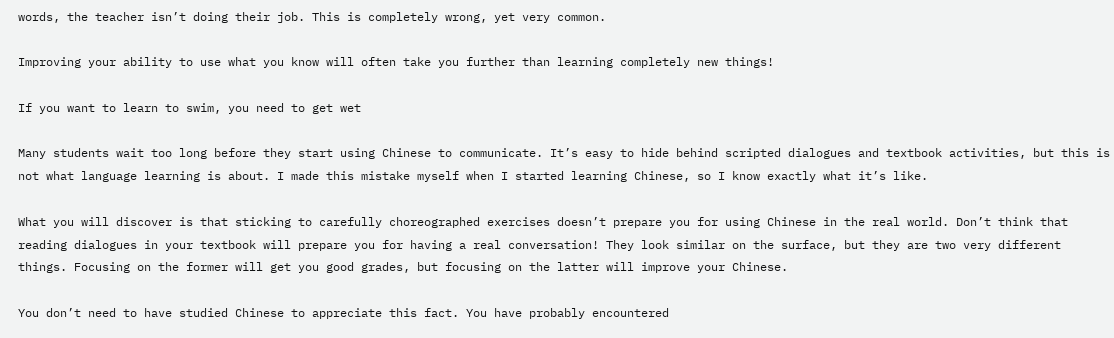words, the teacher isn’t doing their job. This is completely wrong, yet very common.

Improving your ability to use what you know will often take you further than learning completely new things!

If you want to learn to swim, you need to get wet

Many students wait too long before they start using Chinese to communicate. It’s easy to hide behind scripted dialogues and textbook activities, but this is not what language learning is about. I made this mistake myself when I started learning Chinese, so I know exactly what it’s like.

What you will discover is that sticking to carefully choreographed exercises doesn’t prepare you for using Chinese in the real world. Don’t think that reading dialogues in your textbook will prepare you for having a real conversation! They look similar on the surface, but they are two very different things. Focusing on the former will get you good grades, but focusing on the latter will improve your Chinese.

You don’t need to have studied Chinese to appreciate this fact. You have probably encountered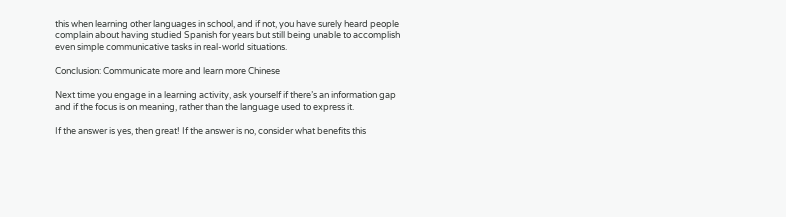this when learning other languages in school, and if not, you have surely heard people complain about having studied Spanish for years but still being unable to accomplish even simple communicative tasks in real-world situations.

Conclusion: Communicate more and learn more Chinese

Next time you engage in a learning activity, ask yourself if there’s an information gap and if the focus is on meaning, rather than the language used to express it.

If the answer is yes, then great! If the answer is no, consider what benefits this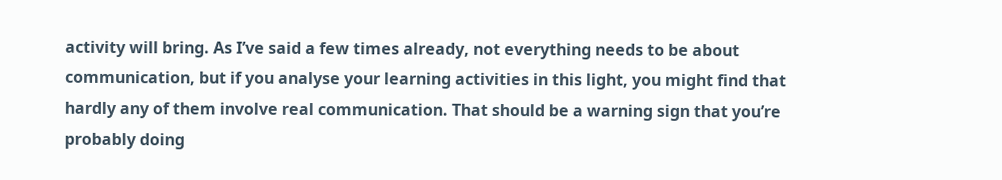activity will bring. As I’ve said a few times already, not everything needs to be about communication, but if you analyse your learning activities in this light, you might find that hardly any of them involve real communication. That should be a warning sign that you’re probably doing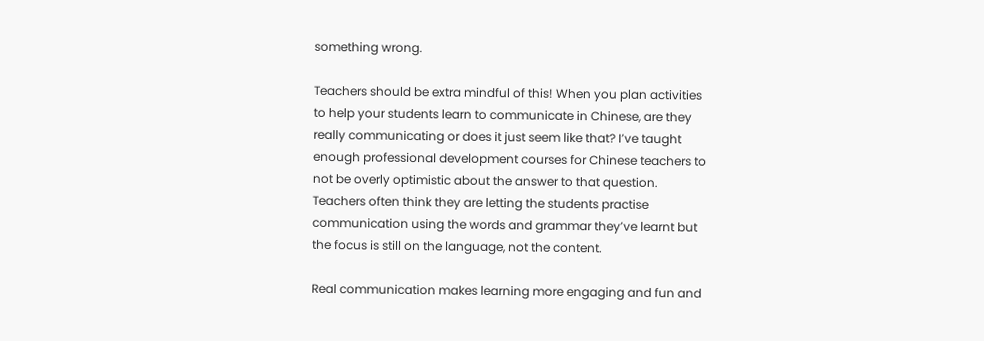something wrong.

Teachers should be extra mindful of this! When you plan activities to help your students learn to communicate in Chinese, are they really communicating or does it just seem like that? I’ve taught enough professional development courses for Chinese teachers to not be overly optimistic about the answer to that question. Teachers often think they are letting the students practise communication using the words and grammar they’ve learnt but the focus is still on the language, not the content.

Real communication makes learning more engaging and fun and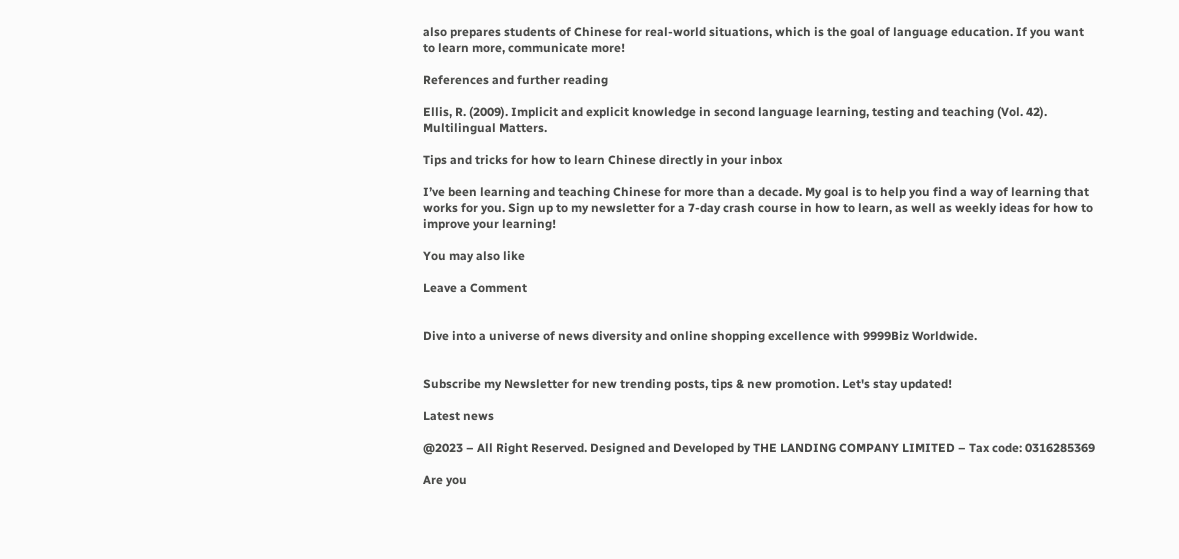also prepares students of Chinese for real-world situations, which is the goal of language education. If you want to learn more, communicate more!

References and further reading

Ellis, R. (2009). Implicit and explicit knowledge in second language learning, testing and teaching (Vol. 42). Multilingual Matters.

Tips and tricks for how to learn Chinese directly in your inbox

I’ve been learning and teaching Chinese for more than a decade. My goal is to help you find a way of learning that works for you. Sign up to my newsletter for a 7-day crash course in how to learn, as well as weekly ideas for how to improve your learning!

You may also like

Leave a Comment


Dive into a universe of news diversity and online shopping excellence with 9999Biz Worldwide.


Subscribe my Newsletter for new trending posts, tips & new promotion. Let's stay updated!

Latest news

@2023 – All Right Reserved. Designed and Developed by THE LANDING COMPANY LIMITED – Tax code: 0316285369

Are you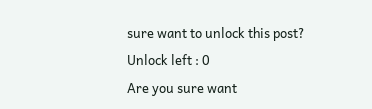sure want to unlock this post?
Unlock left : 0
Are you sure want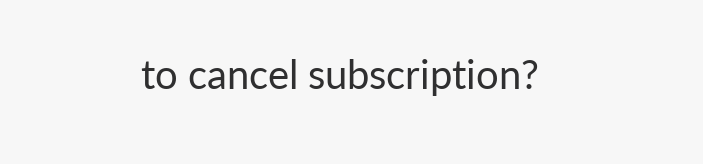to cancel subscription?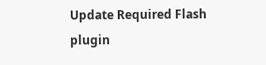Update Required Flash plugin